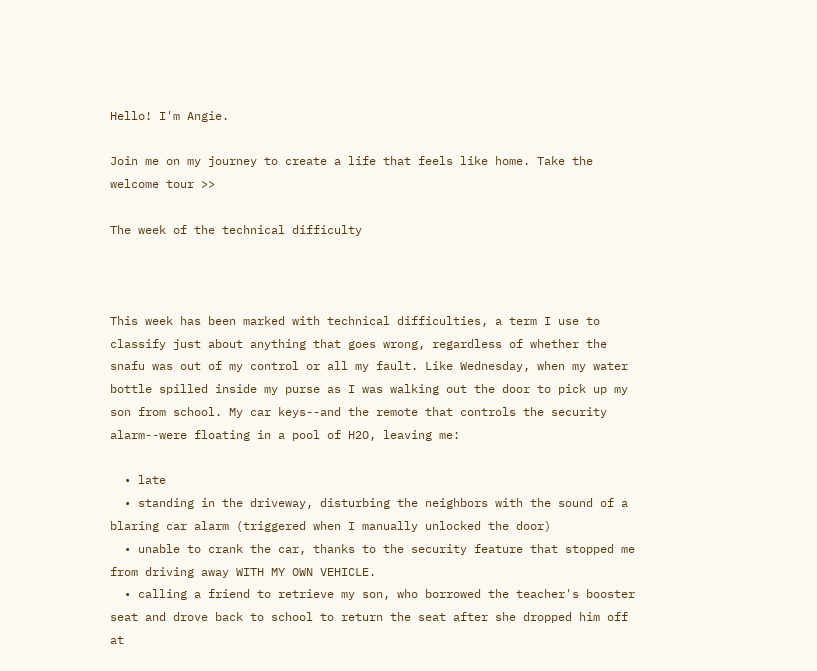Hello! I'm Angie.

Join me on my journey to create a life that feels like home. Take the welcome tour >>

The week of the technical difficulty



This week has been marked with technical difficulties, a term I use to classify just about anything that goes wrong, regardless of whether the snafu was out of my control or all my fault. Like Wednesday, when my water bottle spilled inside my purse as I was walking out the door to pick up my son from school. My car keys--and the remote that controls the security alarm--were floating in a pool of H2O, leaving me:

  • late
  • standing in the driveway, disturbing the neighbors with the sound of a blaring car alarm (triggered when I manually unlocked the door)
  • unable to crank the car, thanks to the security feature that stopped me from driving away WITH MY OWN VEHICLE.
  • calling a friend to retrieve my son, who borrowed the teacher's booster seat and drove back to school to return the seat after she dropped him off at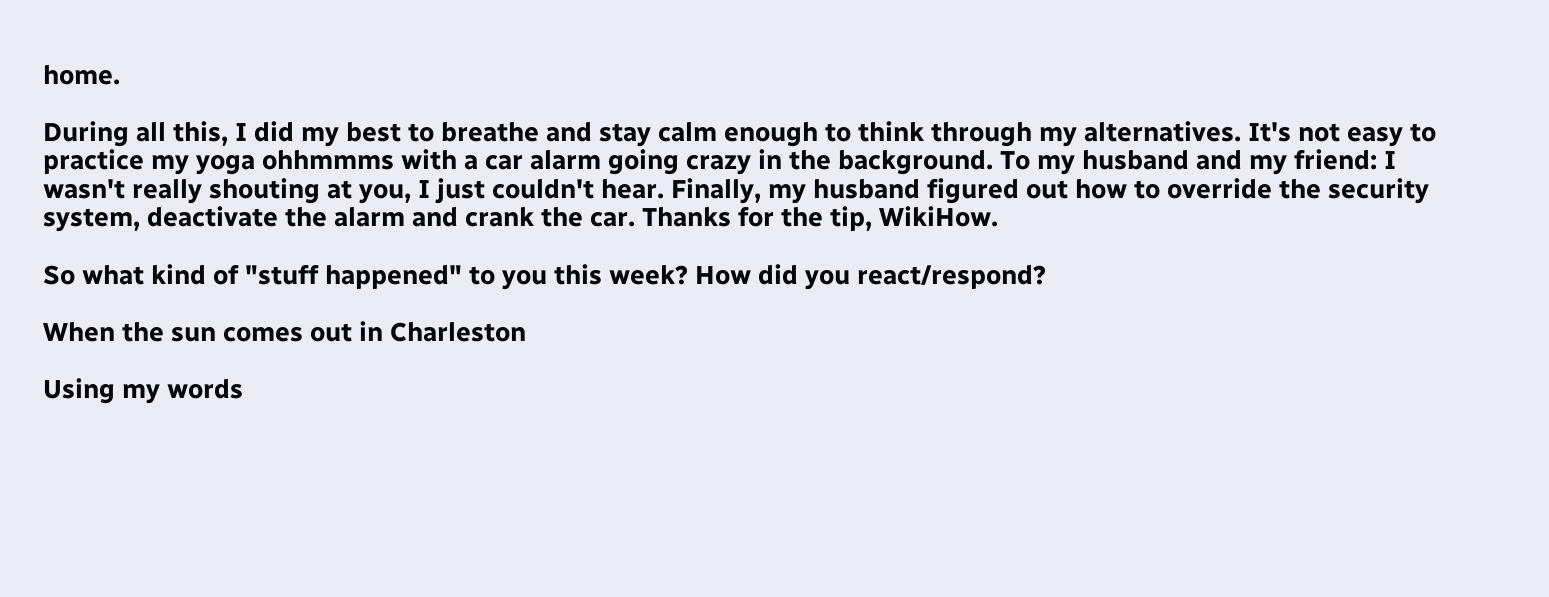home.

During all this, I did my best to breathe and stay calm enough to think through my alternatives. It's not easy to practice my yoga ohhmmms with a car alarm going crazy in the background. To my husband and my friend: I wasn't really shouting at you, I just couldn't hear. Finally, my husband figured out how to override the security system, deactivate the alarm and crank the car. Thanks for the tip, WikiHow.

So what kind of "stuff happened" to you this week? How did you react/respond?

When the sun comes out in Charleston

Using my words